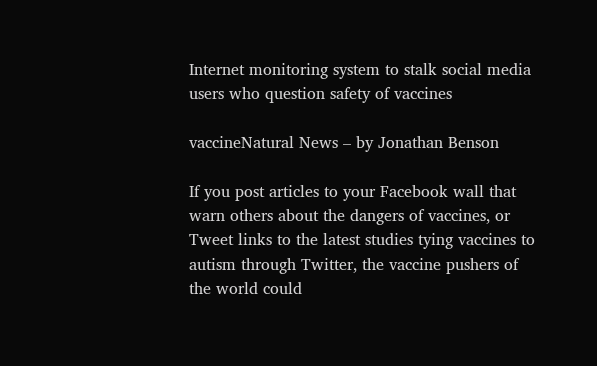Internet monitoring system to stalk social media users who question safety of vaccines

vaccineNatural News – by Jonathan Benson

If you post articles to your Facebook wall that warn others about the dangers of vaccines, or Tweet links to the latest studies tying vaccines to autism through Twitter, the vaccine pushers of the world could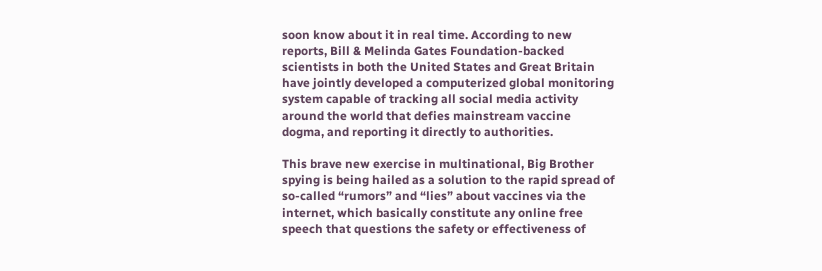soon know about it in real time. According to new reports, Bill & Melinda Gates Foundation-backed scientists in both the United States and Great Britain have jointly developed a computerized global monitoring system capable of tracking all social media activity around the world that defies mainstream vaccine dogma, and reporting it directly to authorities.

This brave new exercise in multinational, Big Brother spying is being hailed as a solution to the rapid spread of so-called “rumors” and “lies” about vaccines via the internet, which basically constitute any online free speech that questions the safety or effectiveness of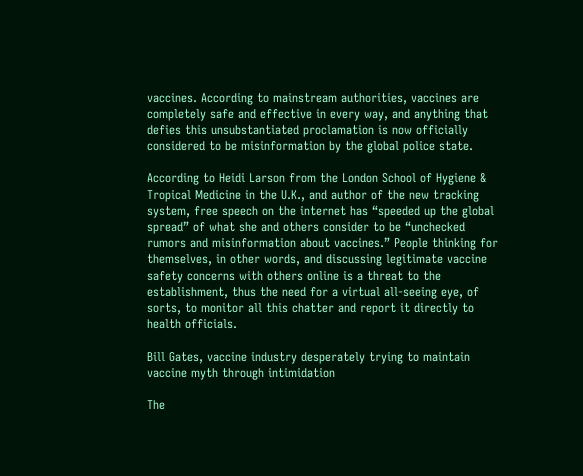vaccines. According to mainstream authorities, vaccines are completely safe and effective in every way, and anything that defies this unsubstantiated proclamation is now officially considered to be misinformation by the global police state.

According to Heidi Larson from the London School of Hygiene & Tropical Medicine in the U.K., and author of the new tracking system, free speech on the internet has “speeded up the global spread” of what she and others consider to be “unchecked rumors and misinformation about vaccines.” People thinking for themselves, in other words, and discussing legitimate vaccine safety concerns with others online is a threat to the establishment, thus the need for a virtual all-seeing eye, of sorts, to monitor all this chatter and report it directly to health officials.

Bill Gates, vaccine industry desperately trying to maintain vaccine myth through intimidation

The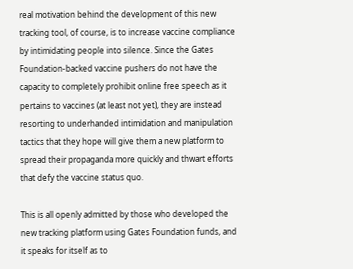real motivation behind the development of this new tracking tool, of course, is to increase vaccine compliance by intimidating people into silence. Since the Gates Foundation-backed vaccine pushers do not have the capacity to completely prohibit online free speech as it pertains to vaccines (at least not yet), they are instead resorting to underhanded intimidation and manipulation tactics that they hope will give them a new platform to spread their propaganda more quickly and thwart efforts that defy the vaccine status quo.

This is all openly admitted by those who developed the new tracking platform using Gates Foundation funds, and it speaks for itself as to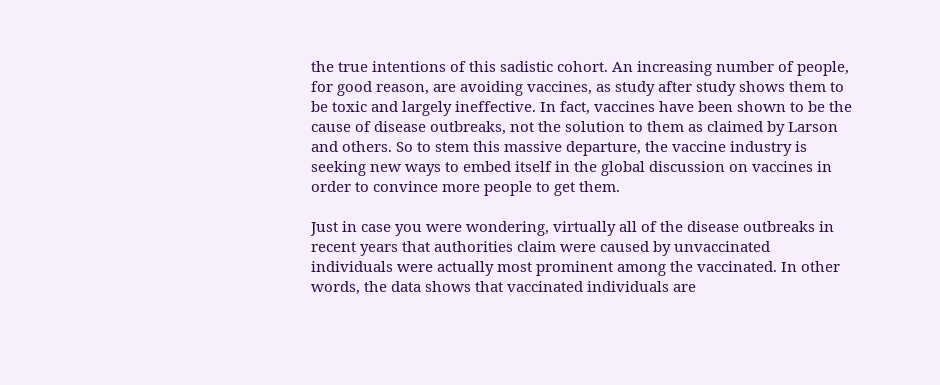the true intentions of this sadistic cohort. An increasing number of people, for good reason, are avoiding vaccines, as study after study shows them to be toxic and largely ineffective. In fact, vaccines have been shown to be the cause of disease outbreaks, not the solution to them as claimed by Larson and others. So to stem this massive departure, the vaccine industry is seeking new ways to embed itself in the global discussion on vaccines in order to convince more people to get them.

Just in case you were wondering, virtually all of the disease outbreaks in recent years that authorities claim were caused by unvaccinated individuals were actually most prominent among the vaccinated. In other words, the data shows that vaccinated individuals are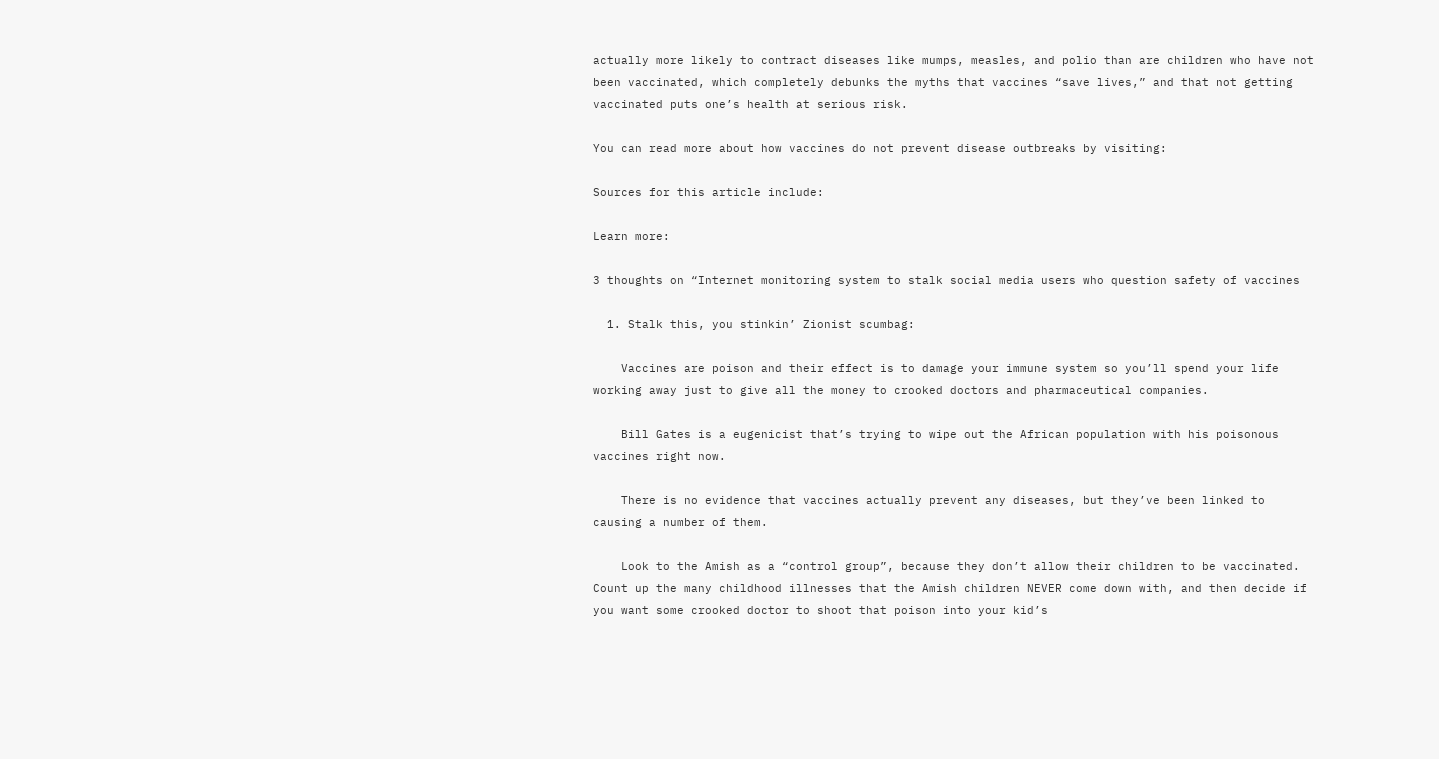actually more likely to contract diseases like mumps, measles, and polio than are children who have not been vaccinated, which completely debunks the myths that vaccines “save lives,” and that not getting vaccinated puts one’s health at serious risk.

You can read more about how vaccines do not prevent disease outbreaks by visiting:

Sources for this article include:

Learn more:

3 thoughts on “Internet monitoring system to stalk social media users who question safety of vaccines

  1. Stalk this, you stinkin’ Zionist scumbag:

    Vaccines are poison and their effect is to damage your immune system so you’ll spend your life working away just to give all the money to crooked doctors and pharmaceutical companies.

    Bill Gates is a eugenicist that’s trying to wipe out the African population with his poisonous vaccines right now.

    There is no evidence that vaccines actually prevent any diseases, but they’ve been linked to causing a number of them.

    Look to the Amish as a “control group”, because they don’t allow their children to be vaccinated. Count up the many childhood illnesses that the Amish children NEVER come down with, and then decide if you want some crooked doctor to shoot that poison into your kid’s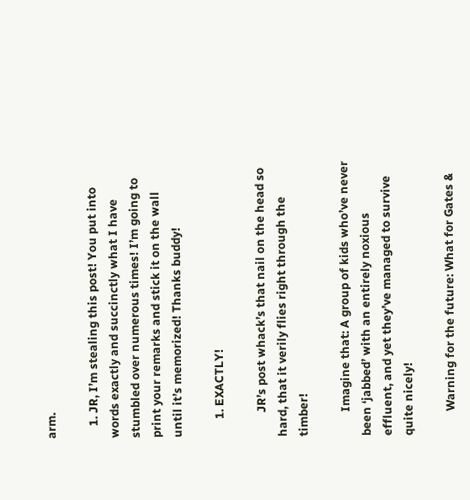arm.

    1. JR, I’m stealing this post! You put into words exactly and succinctly what I have stumbled over numerous times! I’m going to print your remarks and stick it on the wall until it’s memorized! Thanks buddy!

      1. EXACTLY!

        JR’s post whack’s that nail on the head so hard, that it verily flies right through the timber!

        Imagine that: A group of kids who’ve never been ‘jabbed’ with an entirely noxious effluent, and yet they’ve managed to survive quite nicely!

        Warning for the future: What for Gates &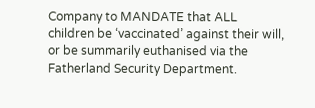Company to MANDATE that ALL children be ‘vaccinated’ against their will, or be summarily euthanised via the Fatherland Security Department.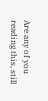Are any of you reading this, still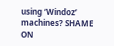using ‘Windoz’ machines? SHAME ON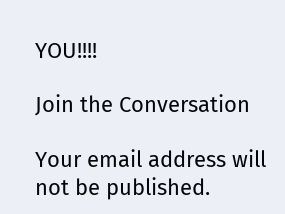YOU!!!!

Join the Conversation

Your email address will not be published.